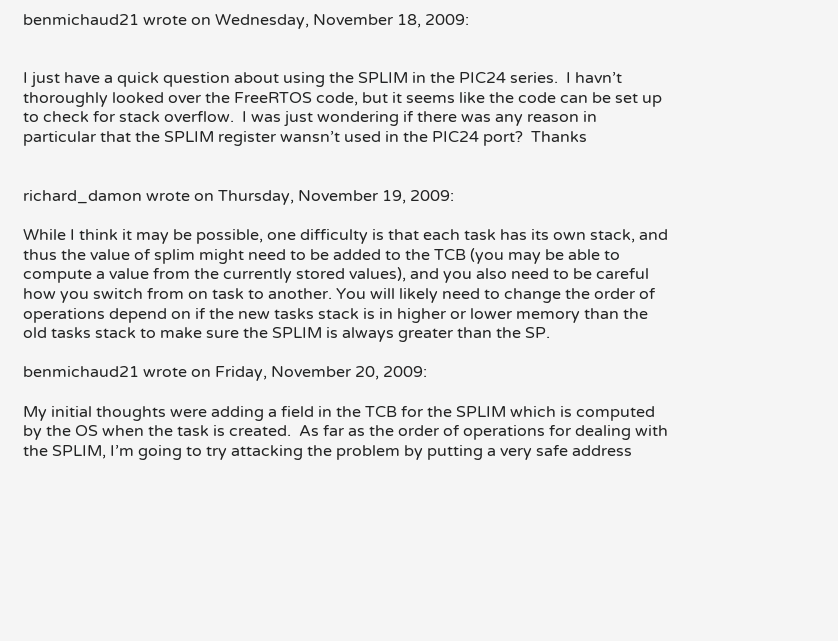benmichaud21 wrote on Wednesday, November 18, 2009:


I just have a quick question about using the SPLIM in the PIC24 series.  I havn’t thoroughly looked over the FreeRTOS code, but it seems like the code can be set up to check for stack overflow.  I was just wondering if there was any reason in particular that the SPLIM register wansn’t used in the PIC24 port?  Thanks


richard_damon wrote on Thursday, November 19, 2009:

While I think it may be possible, one difficulty is that each task has its own stack, and thus the value of splim might need to be added to the TCB (you may be able to compute a value from the currently stored values), and you also need to be careful how you switch from on task to another. You will likely need to change the order of operations depend on if the new tasks stack is in higher or lower memory than the old tasks stack to make sure the SPLIM is always greater than the SP.

benmichaud21 wrote on Friday, November 20, 2009:

My initial thoughts were adding a field in the TCB for the SPLIM which is computed by the OS when the task is created.  As far as the order of operations for dealing with the SPLIM, I’m going to try attacking the problem by putting a very safe address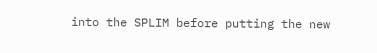into the SPLIM before putting the new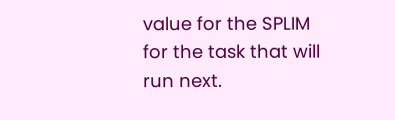value for the SPLIM for the task that will run next.